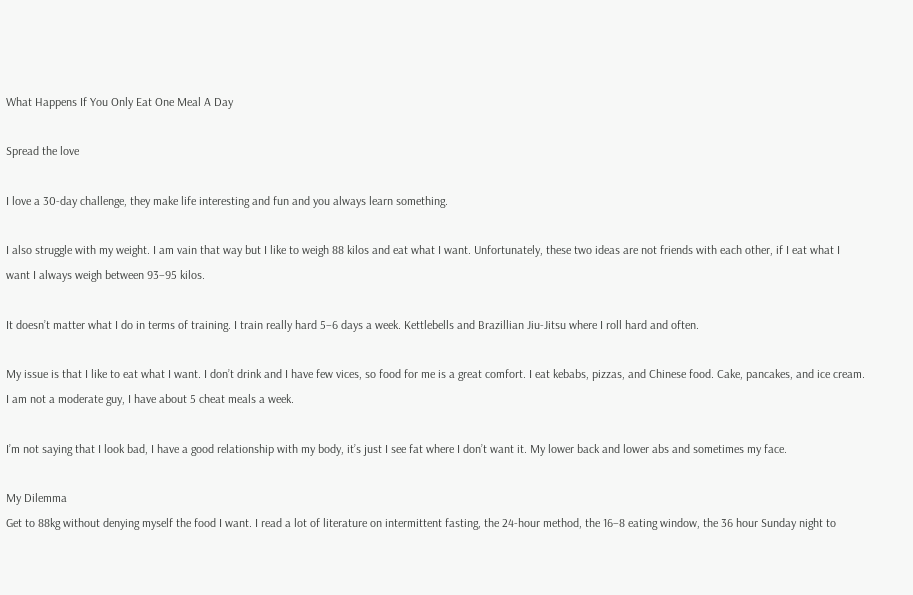What Happens If You Only Eat One Meal A Day

Spread the love

I love a 30-day challenge, they make life interesting and fun and you always learn something.

I also struggle with my weight. I am vain that way but I like to weigh 88 kilos and eat what I want. Unfortunately, these two ideas are not friends with each other, if I eat what I want I always weigh between 93–95 kilos.

It doesn’t matter what I do in terms of training. I train really hard 5–6 days a week. Kettlebells and Brazillian Jiu-Jitsu where I roll hard and often.

My issue is that I like to eat what I want. I don’t drink and I have few vices, so food for me is a great comfort. I eat kebabs, pizzas, and Chinese food. Cake, pancakes, and ice cream. I am not a moderate guy, I have about 5 cheat meals a week.

I’m not saying that I look bad, I have a good relationship with my body, it’s just I see fat where I don’t want it. My lower back and lower abs and sometimes my face.

My Dilemma
Get to 88kg without denying myself the food I want. I read a lot of literature on intermittent fasting, the 24-hour method, the 16–8 eating window, the 36 hour Sunday night to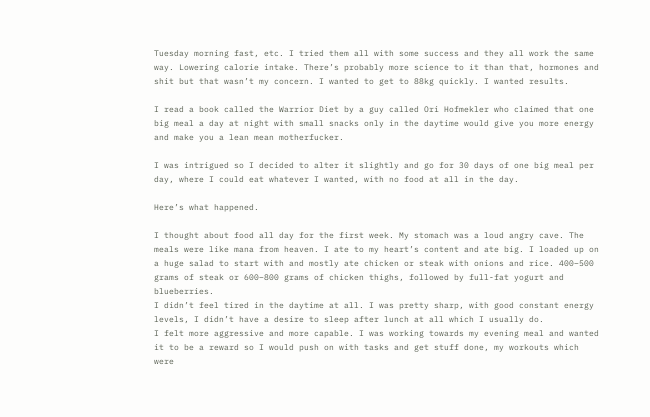Tuesday morning fast, etc. I tried them all with some success and they all work the same way. Lowering calorie intake. There’s probably more science to it than that, hormones and shit but that wasn’t my concern. I wanted to get to 88kg quickly. I wanted results.

I read a book called the Warrior Diet by a guy called Ori Hofmekler who claimed that one big meal a day at night with small snacks only in the daytime would give you more energy and make you a lean mean motherfucker.

I was intrigued so I decided to alter it slightly and go for 30 days of one big meal per day, where I could eat whatever I wanted, with no food at all in the day.

Here’s what happened.

I thought about food all day for the first week. My stomach was a loud angry cave. The meals were like mana from heaven. I ate to my heart’s content and ate big. I loaded up on a huge salad to start with and mostly ate chicken or steak with onions and rice. 400–500 grams of steak or 600–800 grams of chicken thighs, followed by full-fat yogurt and blueberries.
I didn’t feel tired in the daytime at all. I was pretty sharp, with good constant energy levels, I didn’t have a desire to sleep after lunch at all which I usually do.
I felt more aggressive and more capable. I was working towards my evening meal and wanted it to be a reward so I would push on with tasks and get stuff done, my workouts which were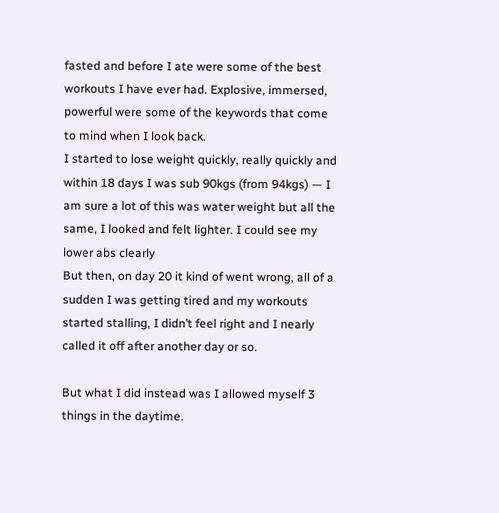fasted and before I ate were some of the best workouts I have ever had. Explosive, immersed, powerful were some of the keywords that come to mind when I look back.
I started to lose weight quickly, really quickly and within 18 days I was sub 90kgs (from 94kgs) — I am sure a lot of this was water weight but all the same, I looked and felt lighter. I could see my lower abs clearly
But then, on day 20 it kind of went wrong, all of a sudden I was getting tired and my workouts started stalling, I didn’t feel right and I nearly called it off after another day or so.

But what I did instead was I allowed myself 3 things in the daytime.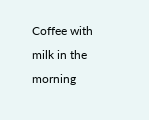Coffee with milk in the morning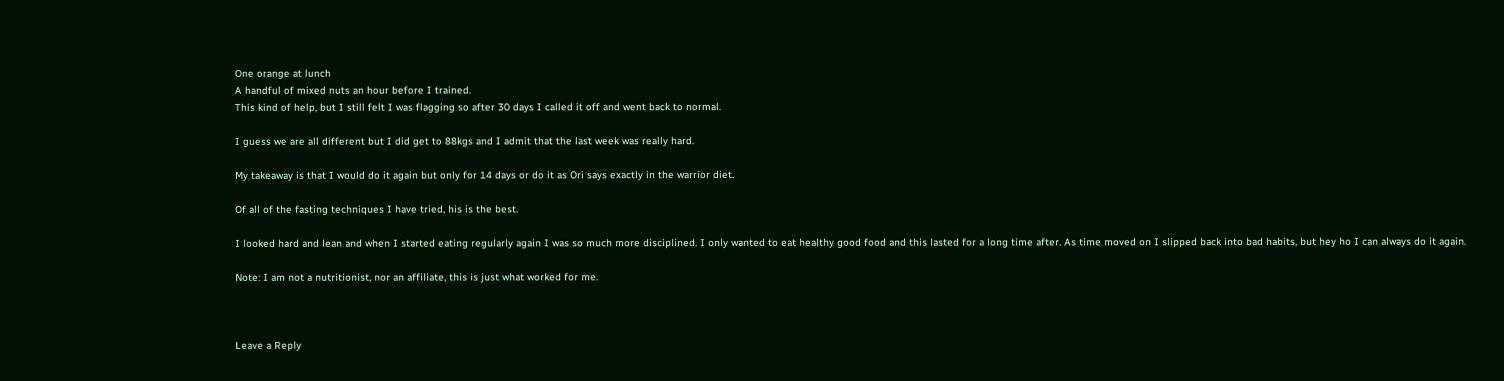One orange at lunch
A handful of mixed nuts an hour before I trained.
This kind of help, but I still felt I was flagging so after 30 days I called it off and went back to normal.

I guess we are all different but I did get to 88kgs and I admit that the last week was really hard.

My takeaway is that I would do it again but only for 14 days or do it as Ori says exactly in the warrior diet.

Of all of the fasting techniques I have tried, his is the best.

I looked hard and lean and when I started eating regularly again I was so much more disciplined. I only wanted to eat healthy good food and this lasted for a long time after. As time moved on I slipped back into bad habits, but hey ho I can always do it again.

Note: I am not a nutritionist, nor an affiliate, this is just what worked for me.



Leave a Reply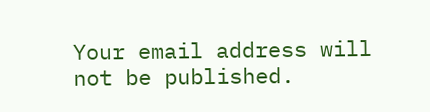Your email address will not be published.